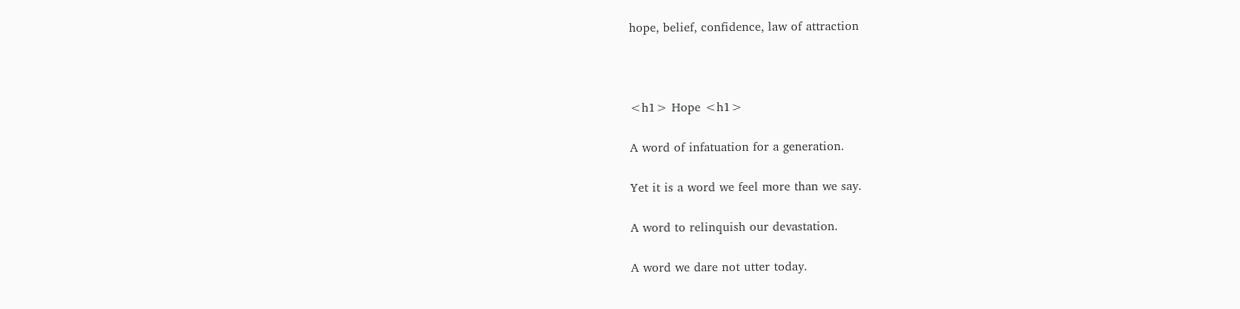hope, belief, confidence, law of attraction



<h1> Hope <h1>

A word of infatuation for a generation.

Yet it is a word we feel more than we say.

A word to relinquish our devastation.

A word we dare not utter today.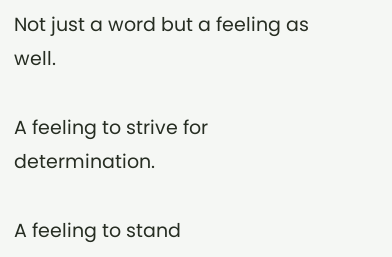Not just a word but a feeling as well.

A feeling to strive for determination.

A feeling to stand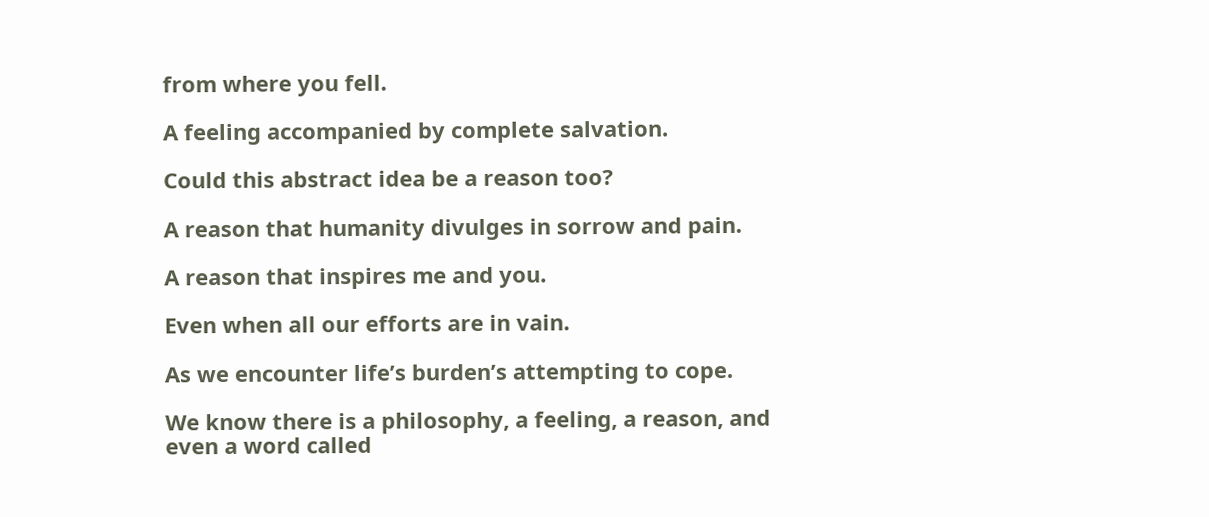from where you fell.

A feeling accompanied by complete salvation.

Could this abstract idea be a reason too?

A reason that humanity divulges in sorrow and pain.

A reason that inspires me and you.

Even when all our efforts are in vain.

As we encounter life’s burden’s attempting to cope.

We know there is a philosophy, a feeling, a reason, and even a word called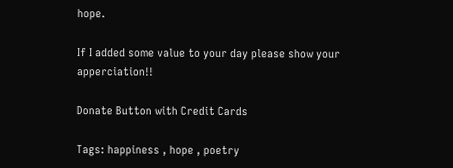hope.

If I added some value to your day please show your apperciation!!

Donate Button with Credit Cards

Tags: happiness , hope , poetry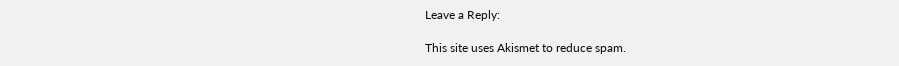Leave a Reply:

This site uses Akismet to reduce spam.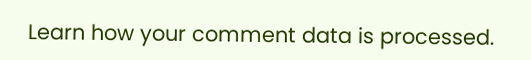Learn how your comment data is processed.